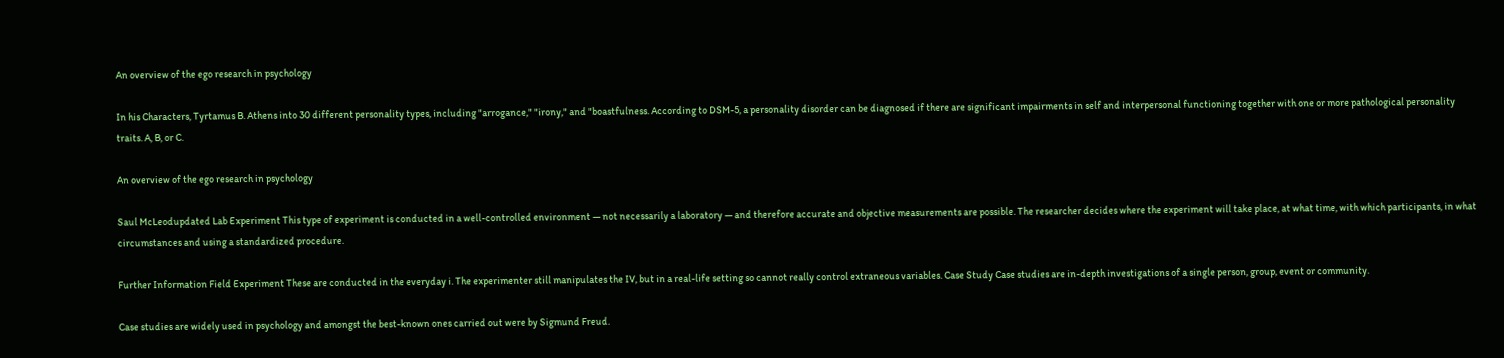An overview of the ego research in psychology

In his Characters, Tyrtamus B. Athens into 30 different personality types, including "arrogance," "irony," and "boastfulness. According to DSM-5, a personality disorder can be diagnosed if there are significant impairments in self and interpersonal functioning together with one or more pathological personality traits. A, B, or C.

An overview of the ego research in psychology

Saul McLeodupdated Lab Experiment This type of experiment is conducted in a well-controlled environment — not necessarily a laboratory — and therefore accurate and objective measurements are possible. The researcher decides where the experiment will take place, at what time, with which participants, in what circumstances and using a standardized procedure.

Further Information Field Experiment These are conducted in the everyday i. The experimenter still manipulates the IV, but in a real-life setting so cannot really control extraneous variables. Case Study Case studies are in-depth investigations of a single person, group, event or community.

Case studies are widely used in psychology and amongst the best-known ones carried out were by Sigmund Freud.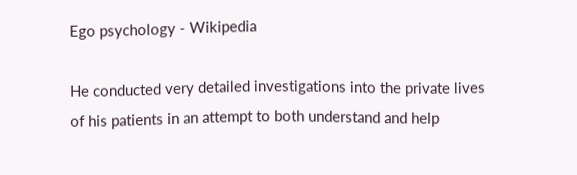Ego psychology - Wikipedia

He conducted very detailed investigations into the private lives of his patients in an attempt to both understand and help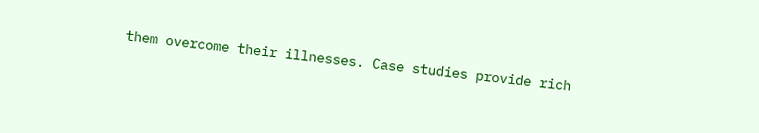them overcome their illnesses. Case studies provide rich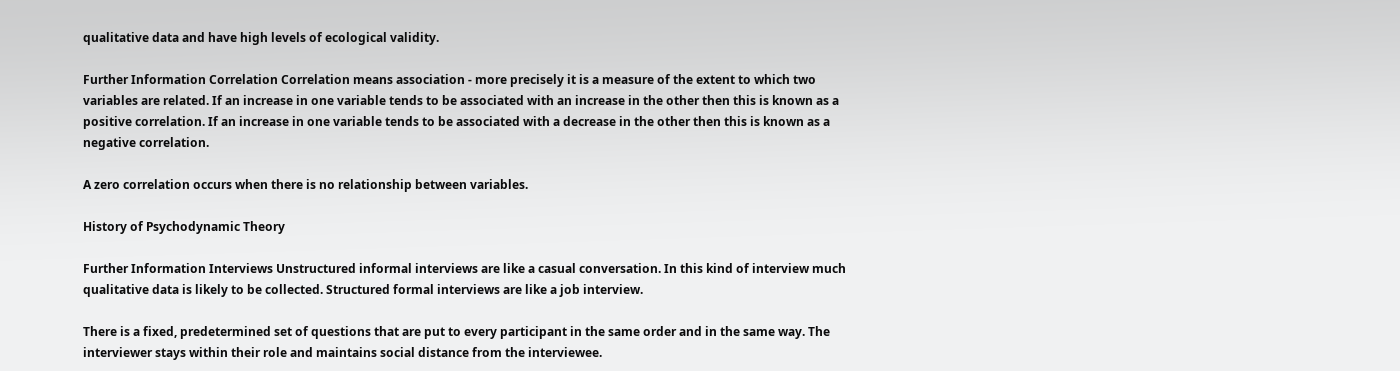qualitative data and have high levels of ecological validity.

Further Information Correlation Correlation means association - more precisely it is a measure of the extent to which two variables are related. If an increase in one variable tends to be associated with an increase in the other then this is known as a positive correlation. If an increase in one variable tends to be associated with a decrease in the other then this is known as a negative correlation.

A zero correlation occurs when there is no relationship between variables.

History of Psychodynamic Theory

Further Information Interviews Unstructured informal interviews are like a casual conversation. In this kind of interview much qualitative data is likely to be collected. Structured formal interviews are like a job interview.

There is a fixed, predetermined set of questions that are put to every participant in the same order and in the same way. The interviewer stays within their role and maintains social distance from the interviewee.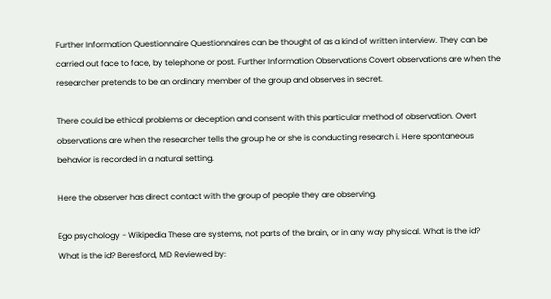Further Information Questionnaire Questionnaires can be thought of as a kind of written interview. They can be carried out face to face, by telephone or post. Further Information Observations Covert observations are when the researcher pretends to be an ordinary member of the group and observes in secret.

There could be ethical problems or deception and consent with this particular method of observation. Overt observations are when the researcher tells the group he or she is conducting research i. Here spontaneous behavior is recorded in a natural setting.

Here the observer has direct contact with the group of people they are observing.

Ego psychology - Wikipedia These are systems, not parts of the brain, or in any way physical. What is the id?
What is the id? Beresford, MD Reviewed by: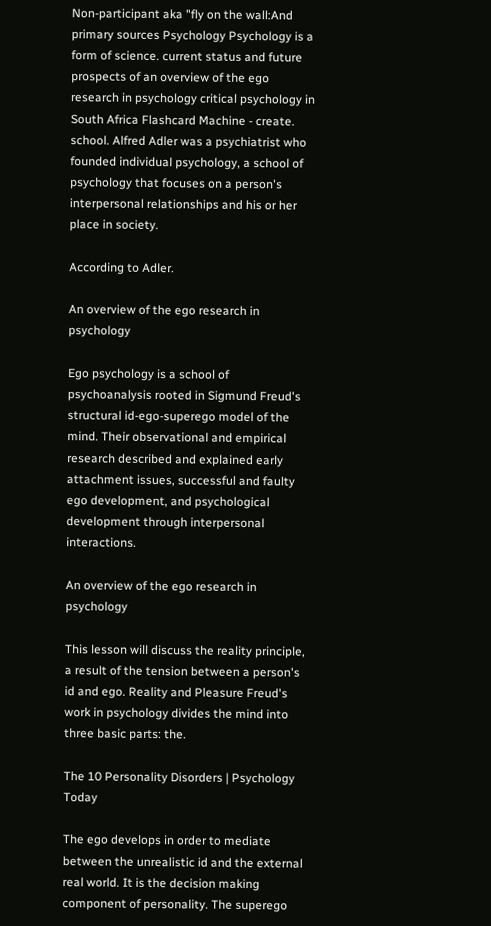Non-participant aka "fly on the wall:And primary sources Psychology Psychology is a form of science. current status and future prospects of an overview of the ego research in psychology critical psychology in South Africa Flashcard Machine - create. school. Alfred Adler was a psychiatrist who founded individual psychology, a school of psychology that focuses on a person's interpersonal relationships and his or her place in society.

According to Adler.

An overview of the ego research in psychology

Ego psychology is a school of psychoanalysis rooted in Sigmund Freud's structural id-ego-superego model of the mind. Their observational and empirical research described and explained early attachment issues, successful and faulty ego development, and psychological development through interpersonal interactions.

An overview of the ego research in psychology

This lesson will discuss the reality principle, a result of the tension between a person's id and ego. Reality and Pleasure Freud's work in psychology divides the mind into three basic parts: the.

The 10 Personality Disorders | Psychology Today

The ego develops in order to mediate between the unrealistic id and the external real world. It is the decision making component of personality. The superego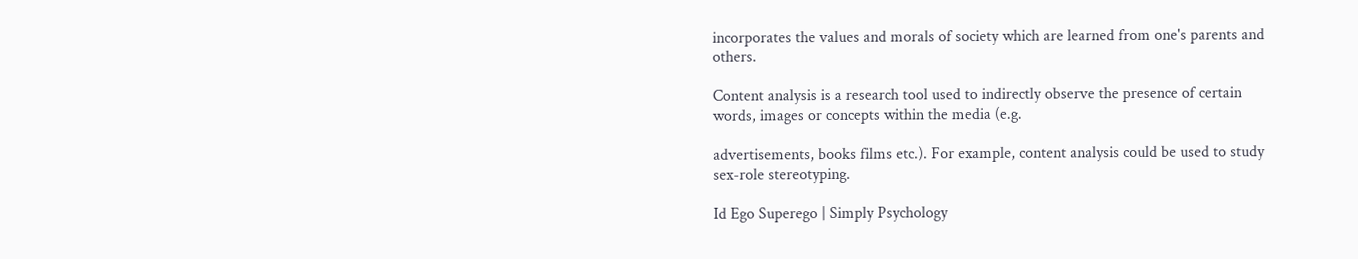incorporates the values and morals of society which are learned from one's parents and others.

Content analysis is a research tool used to indirectly observe the presence of certain words, images or concepts within the media (e.g.

advertisements, books films etc.). For example, content analysis could be used to study sex-role stereotyping.

Id Ego Superego | Simply Psychology